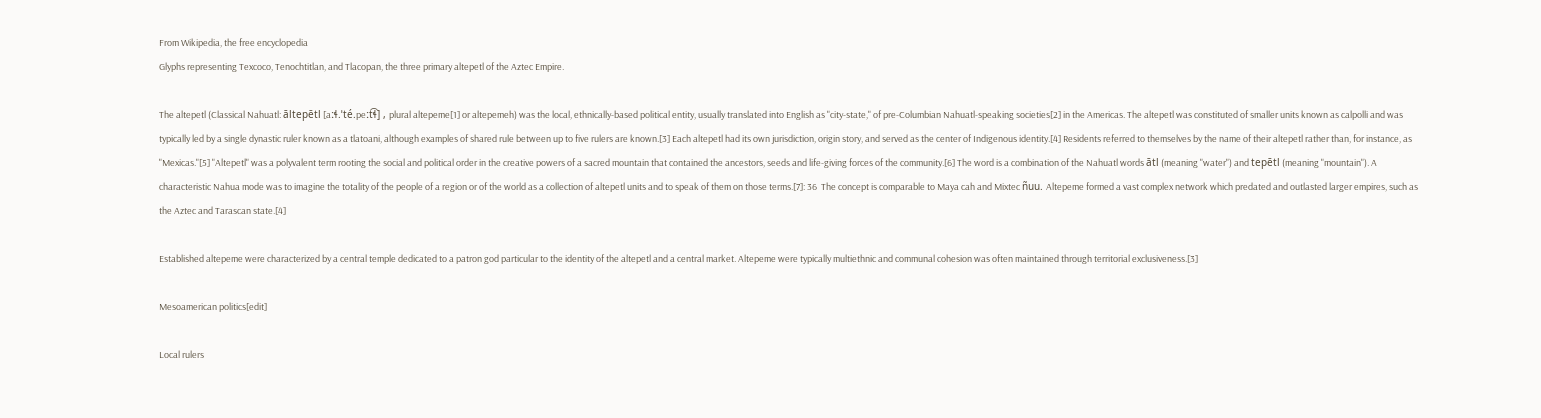From Wikipedia, the free encyclopedia
Glyphs representing Texcoco, Tenochtitlan, and Tlacopan, the three primary altepetl of the Aztec Empire.

The altepetl (Classical Nahuatl: āltepētl [aːɬ.ˈté.peːt͡ɬ] , plural altepeme[1] or altepemeh) was the local, ethnically-based political entity, usually translated into English as "city-state," of pre-Columbian Nahuatl-speaking societies[2] in the Americas. The altepetl was constituted of smaller units known as calpolli and was typically led by a single dynastic ruler known as a tlatoani, although examples of shared rule between up to five rulers are known.[3] Each altepetl had its own jurisdiction, origin story, and served as the center of Indigenous identity.[4] Residents referred to themselves by the name of their altepetl rather than, for instance, as "Mexicas."[5] "Altepetl" was a polyvalent term rooting the social and political order in the creative powers of a sacred mountain that contained the ancestors, seeds and life-giving forces of the community.[6] The word is a combination of the Nahuatl words ātl (meaning "water") and tepētl (meaning "mountain"). A characteristic Nahua mode was to imagine the totality of the people of a region or of the world as a collection of altepetl units and to speak of them on those terms.[7]: 36  The concept is comparable to Maya cah and Mixtec ñuu. Altepeme formed a vast complex network which predated and outlasted larger empires, such as the Aztec and Tarascan state.[4]

Established altepeme were characterized by a central temple dedicated to a patron god particular to the identity of the altepetl and a central market. Altepeme were typically multiethnic and communal cohesion was often maintained through territorial exclusiveness.[3]

Mesoamerican politics[edit]

Local rulers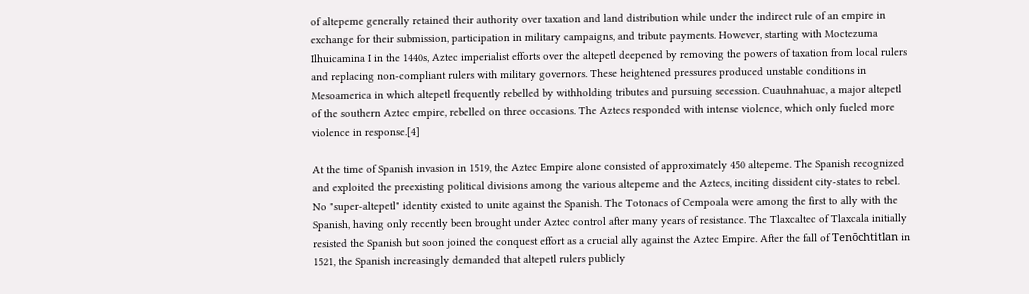of altepeme generally retained their authority over taxation and land distribution while under the indirect rule of an empire in exchange for their submission, participation in military campaigns, and tribute payments. However, starting with Moctezuma Ilhuicamina I in the 1440s, Aztec imperialist efforts over the altepetl deepened by removing the powers of taxation from local rulers and replacing non-compliant rulers with military governors. These heightened pressures produced unstable conditions in Mesoamerica in which altepetl frequently rebelled by withholding tributes and pursuing secession. Cuauhnahuac, a major altepetl of the southern Aztec empire, rebelled on three occasions. The Aztecs responded with intense violence, which only fueled more violence in response.[4]

At the time of Spanish invasion in 1519, the Aztec Empire alone consisted of approximately 450 altepeme. The Spanish recognized and exploited the preexisting political divisions among the various altepeme and the Aztecs, inciting dissident city-states to rebel. No "super-altepetl" identity existed to unite against the Spanish. The Totonacs of Cempoala were among the first to ally with the Spanish, having only recently been brought under Aztec control after many years of resistance. The Tlaxcaltec of Tlaxcala initially resisted the Spanish but soon joined the conquest effort as a crucial ally against the Aztec Empire. After the fall of Tenōchtitlan in 1521, the Spanish increasingly demanded that altepetl rulers publicly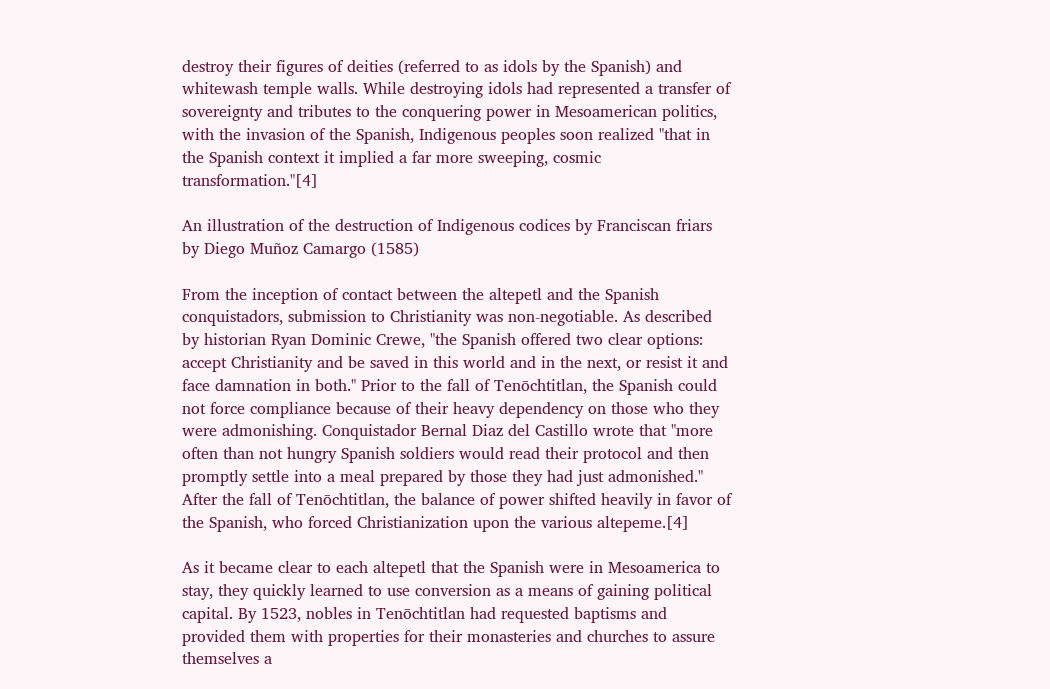destroy their figures of deities (referred to as idols by the Spanish) and whitewash temple walls. While destroying idols had represented a transfer of sovereignty and tributes to the conquering power in Mesoamerican politics, with the invasion of the Spanish, Indigenous peoples soon realized "that in the Spanish context it implied a far more sweeping, cosmic transformation."[4]

An illustration of the destruction of Indigenous codices by Franciscan friars by Diego Muñoz Camargo (1585)

From the inception of contact between the altepetl and the Spanish conquistadors, submission to Christianity was non-negotiable. As described by historian Ryan Dominic Crewe, "the Spanish offered two clear options: accept Christianity and be saved in this world and in the next, or resist it and face damnation in both." Prior to the fall of Tenōchtitlan, the Spanish could not force compliance because of their heavy dependency on those who they were admonishing. Conquistador Bernal Diaz del Castillo wrote that "more often than not hungry Spanish soldiers would read their protocol and then promptly settle into a meal prepared by those they had just admonished." After the fall of Tenōchtitlan, the balance of power shifted heavily in favor of the Spanish, who forced Christianization upon the various altepeme.[4]

As it became clear to each altepetl that the Spanish were in Mesoamerica to stay, they quickly learned to use conversion as a means of gaining political capital. By 1523, nobles in Tenōchtitlan had requested baptisms and provided them with properties for their monasteries and churches to assure themselves a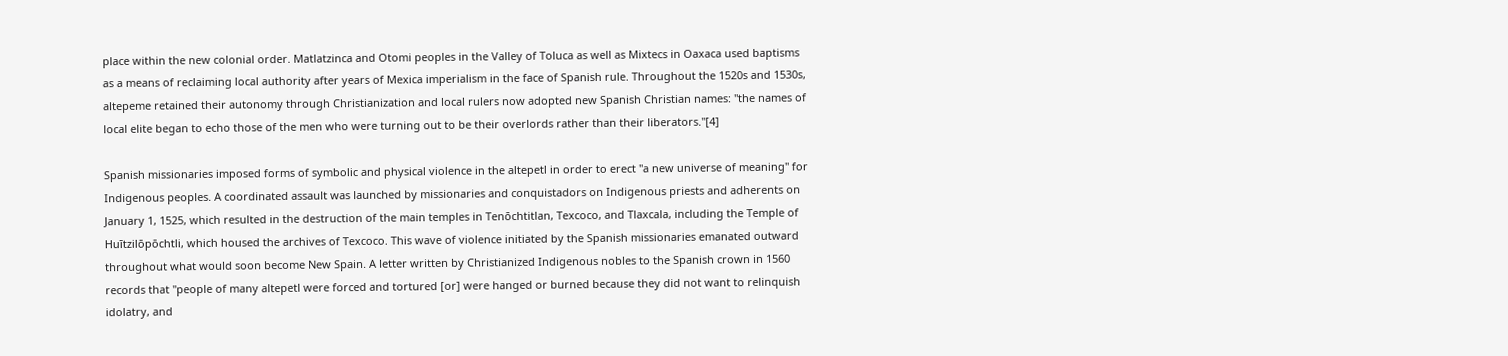place within the new colonial order. Matlatzinca and Otomi peoples in the Valley of Toluca as well as Mixtecs in Oaxaca used baptisms as a means of reclaiming local authority after years of Mexica imperialism in the face of Spanish rule. Throughout the 1520s and 1530s, altepeme retained their autonomy through Christianization and local rulers now adopted new Spanish Christian names: "the names of local elite began to echo those of the men who were turning out to be their overlords rather than their liberators."[4]

Spanish missionaries imposed forms of symbolic and physical violence in the altepetl in order to erect "a new universe of meaning" for Indigenous peoples. A coordinated assault was launched by missionaries and conquistadors on Indigenous priests and adherents on January 1, 1525, which resulted in the destruction of the main temples in Tenōchtitlan, Texcoco, and Tlaxcala, including the Temple of Huītzilōpōchtli, which housed the archives of Texcoco. This wave of violence initiated by the Spanish missionaries emanated outward throughout what would soon become New Spain. A letter written by Christianized Indigenous nobles to the Spanish crown in 1560 records that "people of many altepetl were forced and tortured [or] were hanged or burned because they did not want to relinquish idolatry, and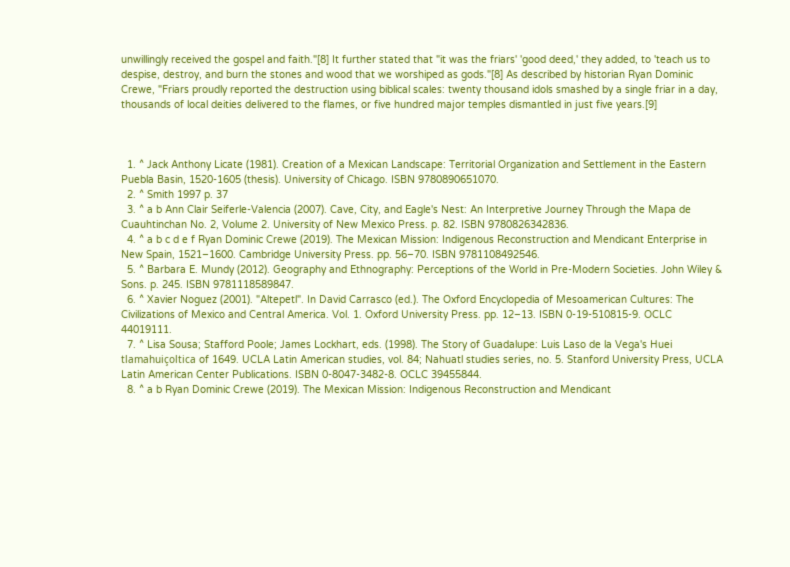unwillingly received the gospel and faith."[8] It further stated that "it was the friars' 'good deed,' they added, to 'teach us to despise, destroy, and burn the stones and wood that we worshiped as gods."[8] As described by historian Ryan Dominic Crewe, "Friars proudly reported the destruction using biblical scales: twenty thousand idols smashed by a single friar in a day, thousands of local deities delivered to the flames, or five hundred major temples dismantled in just five years.[9]



  1. ^ Jack Anthony Licate (1981). Creation of a Mexican Landscape: Territorial Organization and Settlement in the Eastern Puebla Basin, 1520-1605 (thesis). University of Chicago. ISBN 9780890651070.
  2. ^ Smith 1997 p. 37
  3. ^ a b Ann Clair Seiferle-Valencia (2007). Cave, City, and Eagle's Nest: An Interpretive Journey Through the Mapa de Cuauhtinchan No. 2, Volume 2. University of New Mexico Press. p. 82. ISBN 9780826342836.
  4. ^ a b c d e f Ryan Dominic Crewe (2019). The Mexican Mission: Indigenous Reconstruction and Mendicant Enterprise in New Spain, 1521–1600. Cambridge University Press. pp. 56–70. ISBN 9781108492546.
  5. ^ Barbara E. Mundy (2012). Geography and Ethnography: Perceptions of the World in Pre-Modern Societies. John Wiley & Sons. p. 245. ISBN 9781118589847.
  6. ^ Xavier Noguez (2001). "Altepetl". In David Carrasco (ed.). The Oxford Encyclopedia of Mesoamerican Cultures: The Civilizations of Mexico and Central America. Vol. 1. Oxford University Press. pp. 12–13. ISBN 0-19-510815-9. OCLC 44019111.
  7. ^ Lisa Sousa; Stafford Poole; James Lockhart, eds. (1998). The Story of Guadalupe: Luis Laso de la Vega's Huei tlamahuiçoltica of 1649. UCLA Latin American studies, vol. 84; Nahuatl studies series, no. 5. Stanford University Press, UCLA Latin American Center Publications. ISBN 0-8047-3482-8. OCLC 39455844.
  8. ^ a b Ryan Dominic Crewe (2019). The Mexican Mission: Indigenous Reconstruction and Mendicant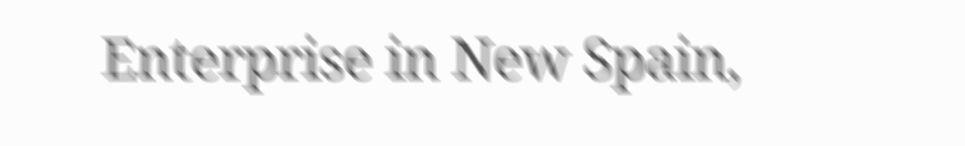Enterprise in New Spain,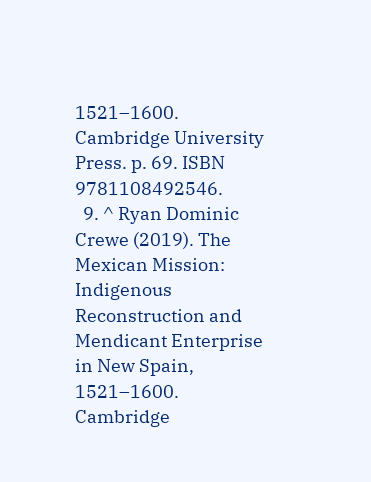1521–1600. Cambridge University Press. p. 69. ISBN 9781108492546.
  9. ^ Ryan Dominic Crewe (2019). The Mexican Mission: Indigenous Reconstruction and Mendicant Enterprise in New Spain, 1521–1600. Cambridge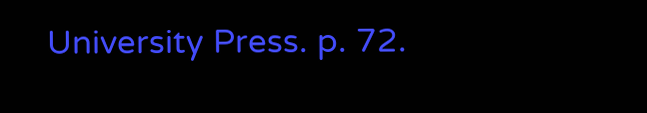University Press. p. 72.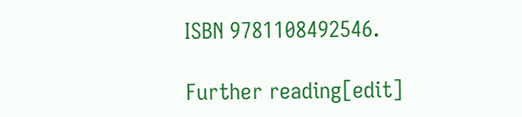ISBN 9781108492546.

Further reading[edit]